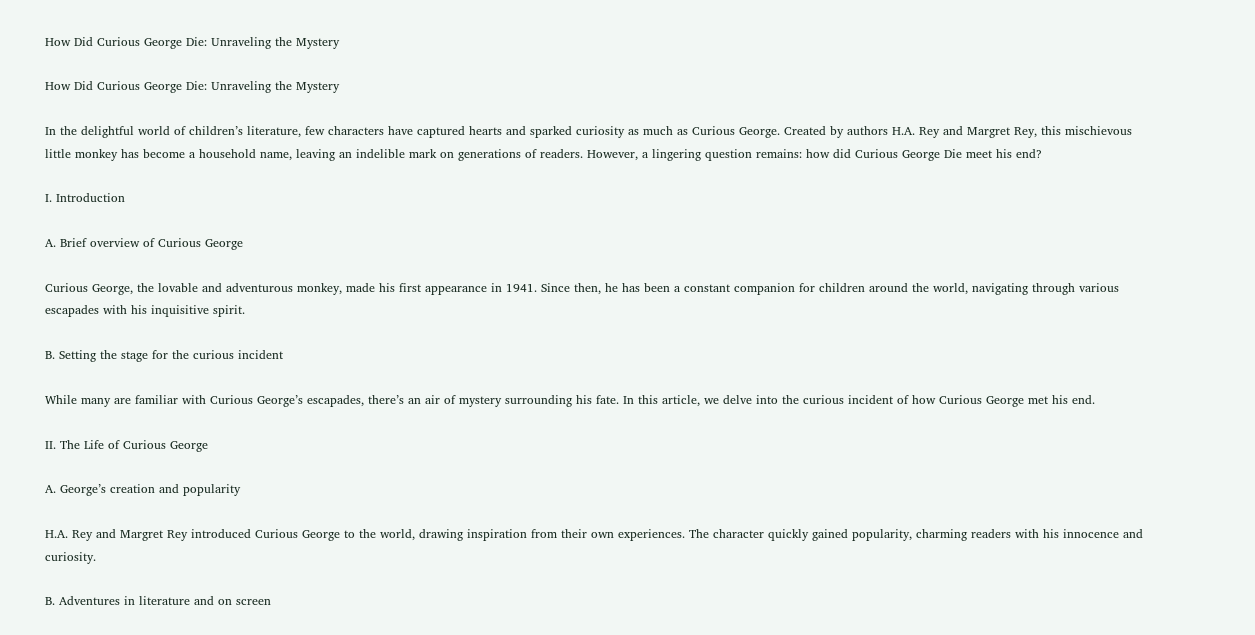How Did Curious George Die: Unraveling the Mystery

How Did Curious George Die: Unraveling the Mystery

In the delightful world of children’s literature, few characters have captured hearts and sparked curiosity as much as Curious George. Created by authors H.A. Rey and Margret Rey, this mischievous little monkey has become a household name, leaving an indelible mark on generations of readers. However, a lingering question remains: how did Curious George Die meet his end?

I. Introduction

A. Brief overview of Curious George

Curious George, the lovable and adventurous monkey, made his first appearance in 1941. Since then, he has been a constant companion for children around the world, navigating through various escapades with his inquisitive spirit.

B. Setting the stage for the curious incident

While many are familiar with Curious George’s escapades, there’s an air of mystery surrounding his fate. In this article, we delve into the curious incident of how Curious George met his end.

II. The Life of Curious George

A. George’s creation and popularity

H.A. Rey and Margret Rey introduced Curious George to the world, drawing inspiration from their own experiences. The character quickly gained popularity, charming readers with his innocence and curiosity.

B. Adventures in literature and on screen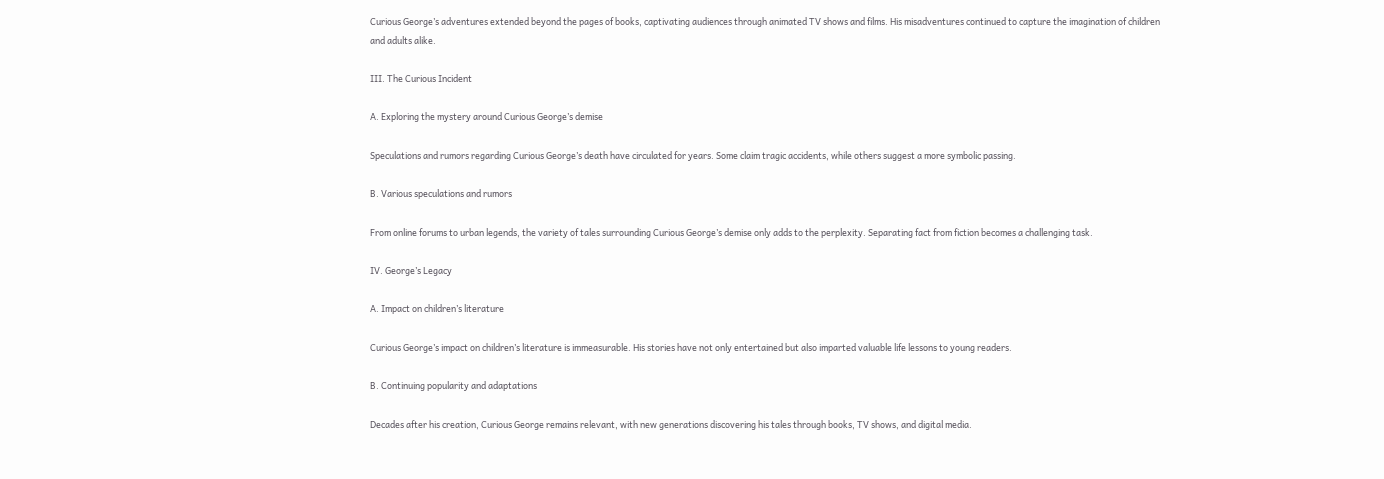Curious George’s adventures extended beyond the pages of books, captivating audiences through animated TV shows and films. His misadventures continued to capture the imagination of children and adults alike.

III. The Curious Incident

A. Exploring the mystery around Curious George’s demise

Speculations and rumors regarding Curious George’s death have circulated for years. Some claim tragic accidents, while others suggest a more symbolic passing.

B. Various speculations and rumors

From online forums to urban legends, the variety of tales surrounding Curious George’s demise only adds to the perplexity. Separating fact from fiction becomes a challenging task.

IV. George’s Legacy

A. Impact on children’s literature

Curious George’s impact on children’s literature is immeasurable. His stories have not only entertained but also imparted valuable life lessons to young readers.

B. Continuing popularity and adaptations

Decades after his creation, Curious George remains relevant, with new generations discovering his tales through books, TV shows, and digital media.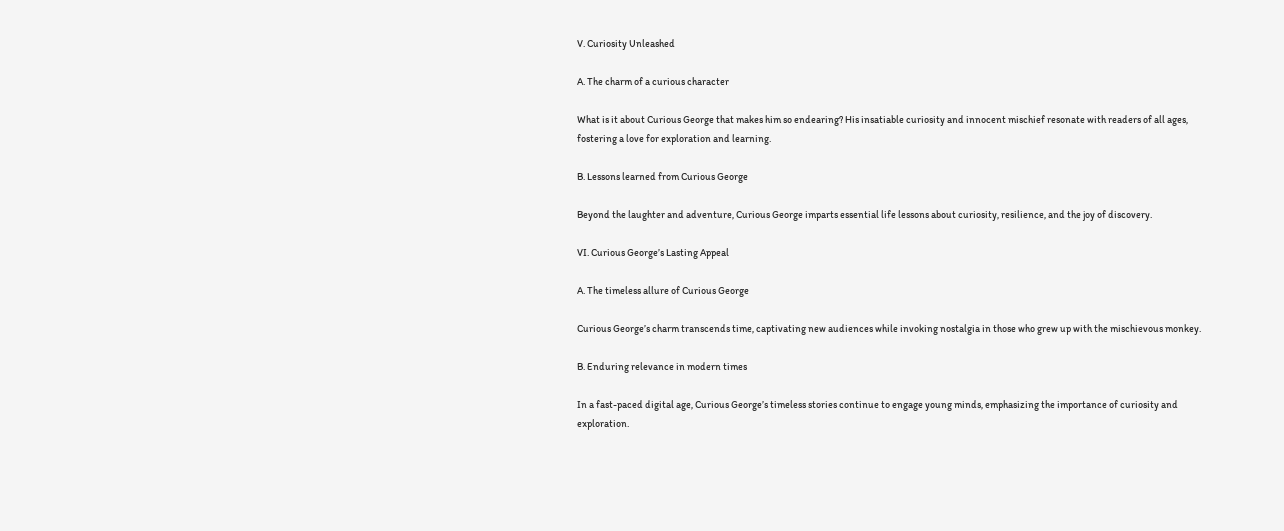V. Curiosity Unleashed

A. The charm of a curious character

What is it about Curious George that makes him so endearing? His insatiable curiosity and innocent mischief resonate with readers of all ages, fostering a love for exploration and learning.

B. Lessons learned from Curious George

Beyond the laughter and adventure, Curious George imparts essential life lessons about curiosity, resilience, and the joy of discovery.

VI. Curious George’s Lasting Appeal

A. The timeless allure of Curious George

Curious George’s charm transcends time, captivating new audiences while invoking nostalgia in those who grew up with the mischievous monkey.

B. Enduring relevance in modern times

In a fast-paced digital age, Curious George’s timeless stories continue to engage young minds, emphasizing the importance of curiosity and exploration.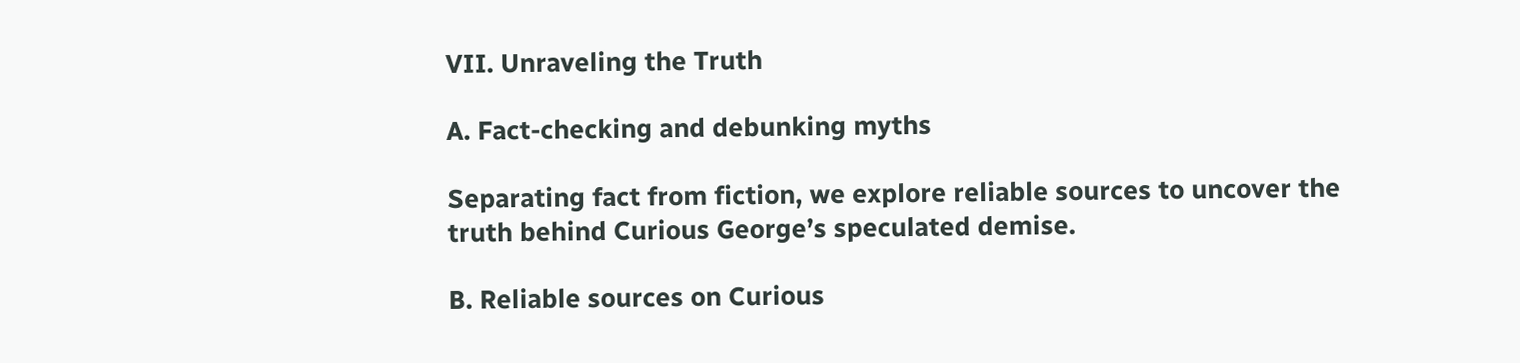VII. Unraveling the Truth

A. Fact-checking and debunking myths

Separating fact from fiction, we explore reliable sources to uncover the truth behind Curious George’s speculated demise.

B. Reliable sources on Curious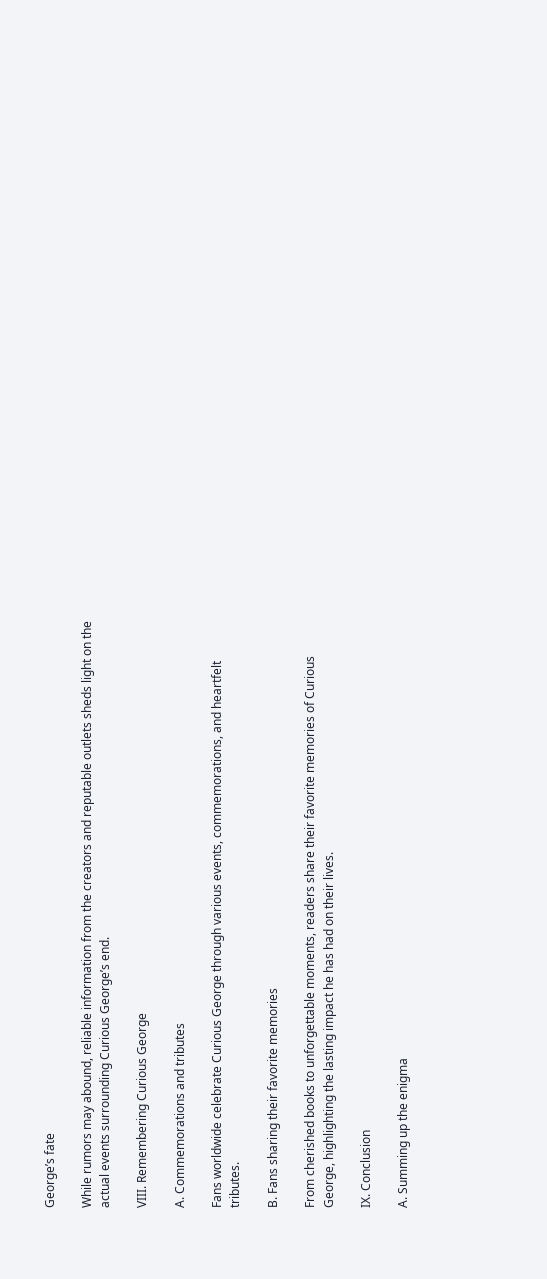George’s fate

While rumors may abound, reliable information from the creators and reputable outlets sheds light on the actual events surrounding Curious George’s end.

VIII. Remembering Curious George

A. Commemorations and tributes

Fans worldwide celebrate Curious George through various events, commemorations, and heartfelt tributes.

B. Fans sharing their favorite memories

From cherished books to unforgettable moments, readers share their favorite memories of Curious George, highlighting the lasting impact he has had on their lives.

IX. Conclusion

A. Summing up the enigma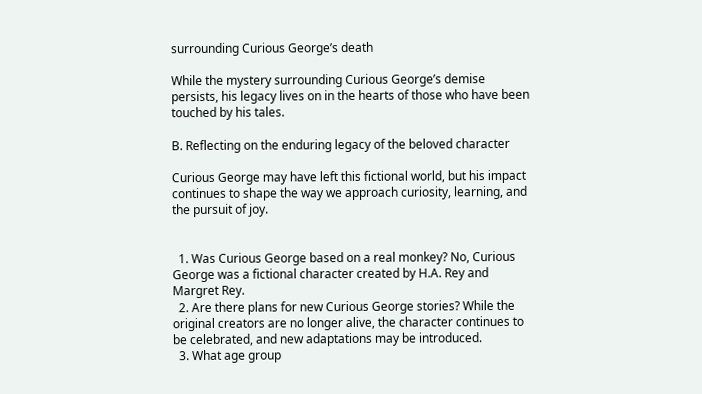surrounding Curious George’s death

While the mystery surrounding Curious George’s demise persists, his legacy lives on in the hearts of those who have been touched by his tales.

B. Reflecting on the enduring legacy of the beloved character

Curious George may have left this fictional world, but his impact continues to shape the way we approach curiosity, learning, and the pursuit of joy.


  1. Was Curious George based on a real monkey? No, Curious George was a fictional character created by H.A. Rey and Margret Rey.
  2. Are there plans for new Curious George stories? While the original creators are no longer alive, the character continues to be celebrated, and new adaptations may be introduced.
  3. What age group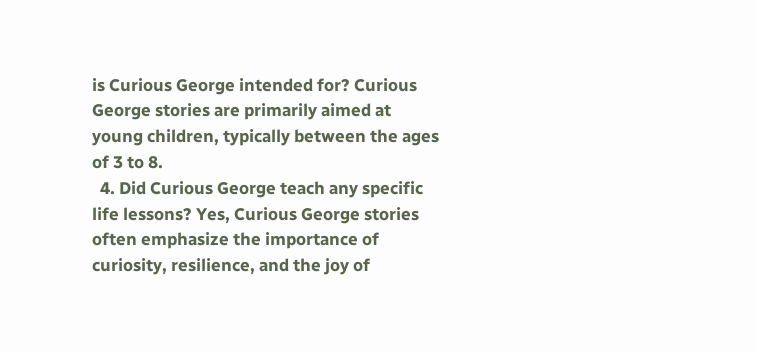is Curious George intended for? Curious George stories are primarily aimed at young children, typically between the ages of 3 to 8.
  4. Did Curious George teach any specific life lessons? Yes, Curious George stories often emphasize the importance of curiosity, resilience, and the joy of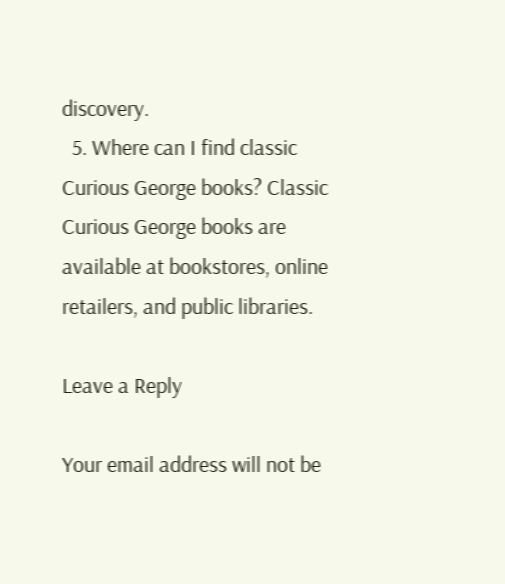discovery.
  5. Where can I find classic Curious George books? Classic Curious George books are available at bookstores, online retailers, and public libraries.

Leave a Reply

Your email address will not be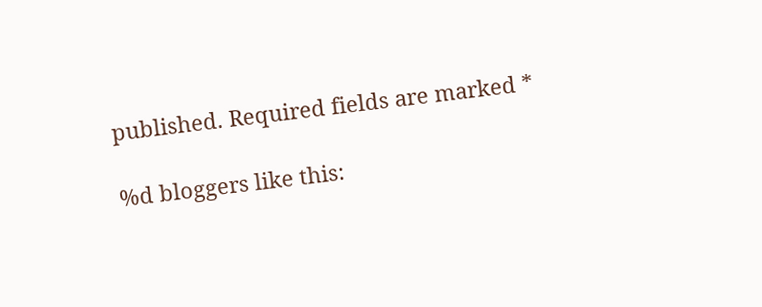published. Required fields are marked *

%d bloggers like this: